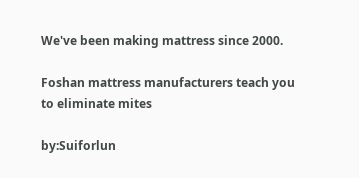We've been making mattress since 2000.

Foshan mattress manufacturers teach you to eliminate mites

by:Suiforlun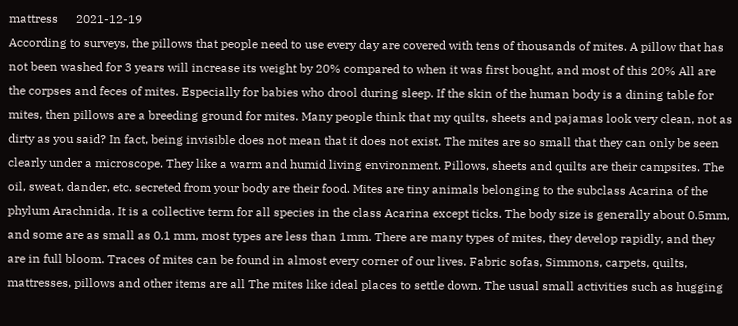mattress      2021-12-19
According to surveys, the pillows that people need to use every day are covered with tens of thousands of mites. A pillow that has not been washed for 3 years will increase its weight by 20% compared to when it was first bought, and most of this 20% All are the corpses and feces of mites. Especially for babies who drool during sleep. If the skin of the human body is a dining table for mites, then pillows are a breeding ground for mites. Many people think that my quilts, sheets and pajamas look very clean, not as dirty as you said? In fact, being invisible does not mean that it does not exist. The mites are so small that they can only be seen clearly under a microscope. They like a warm and humid living environment. Pillows, sheets and quilts are their campsites. The oil, sweat, dander, etc. secreted from your body are their food. Mites are tiny animals belonging to the subclass Acarina of the phylum Arachnida. It is a collective term for all species in the class Acarina except ticks. The body size is generally about 0.5mm, and some are as small as 0.1 mm, most types are less than 1mm. There are many types of mites, they develop rapidly, and they are in full bloom. Traces of mites can be found in almost every corner of our lives. Fabric sofas, Simmons, carpets, quilts, mattresses, pillows and other items are all The mites like ideal places to settle down. The usual small activities such as hugging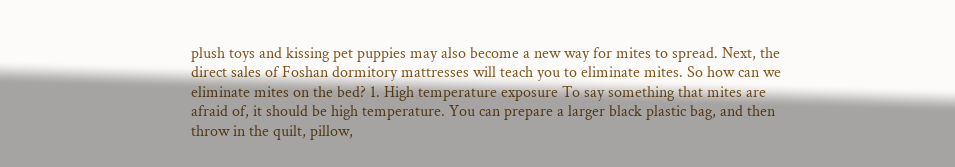plush toys and kissing pet puppies may also become a new way for mites to spread. Next, the direct sales of Foshan dormitory mattresses will teach you to eliminate mites. So how can we eliminate mites on the bed? 1. High temperature exposure To say something that mites are afraid of, it should be high temperature. You can prepare a larger black plastic bag, and then throw in the quilt, pillow,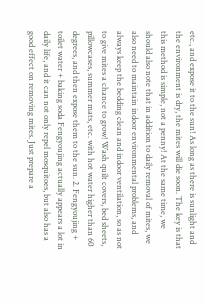etc., and expose it to the sun! As long as there is sunlight and the environment is dry, the mites will die soon. The key is that this method is simple, not a penny! At the same time, we should also note that in addition to daily removal of mites, we also need to maintain indoor environmental problems, and always keep the bedding clean and indoor ventilation, so as not to give mites a chance to grow! Wash quilt covers, bed sheets, pillowcases, summer mats, etc. with hot water higher than 60 degrees, and then expose them to the sun. 2. Fengyoujing + toilet water + baking soda Fengyoujing actually appears a lot in daily life, and it can not only repel mosquitoes, but also has a good effect on removing mites. Just prepare a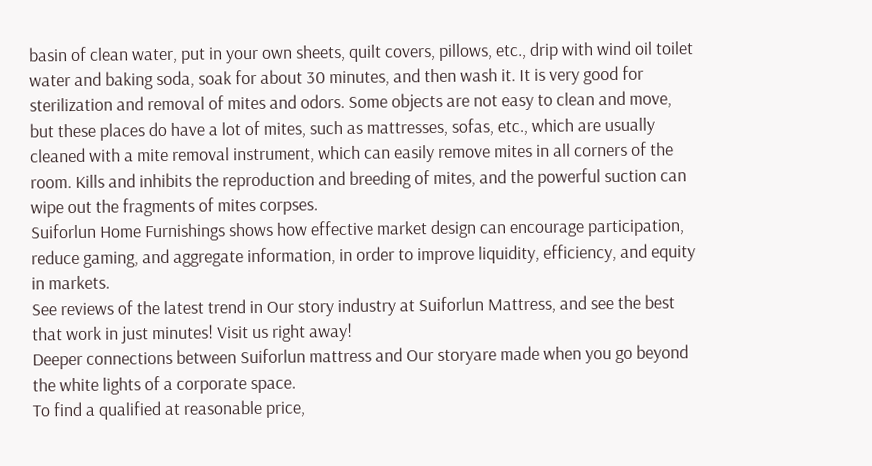basin of clean water, put in your own sheets, quilt covers, pillows, etc., drip with wind oil toilet water and baking soda, soak for about 30 minutes, and then wash it. It is very good for sterilization and removal of mites and odors. Some objects are not easy to clean and move, but these places do have a lot of mites, such as mattresses, sofas, etc., which are usually cleaned with a mite removal instrument, which can easily remove mites in all corners of the room. Kills and inhibits the reproduction and breeding of mites, and the powerful suction can wipe out the fragments of mites corpses.
Suiforlun Home Furnishings shows how effective market design can encourage participation, reduce gaming, and aggregate information, in order to improve liquidity, efficiency, and equity in markets.
See reviews of the latest trend in Our story industry at Suiforlun Mattress, and see the best that work in just minutes! Visit us right away!
Deeper connections between Suiforlun mattress and Our storyare made when you go beyond the white lights of a corporate space.
To find a qualified at reasonable price,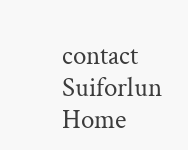contact Suiforlun Home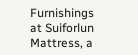Furnishings at Suiforlun Mattress, a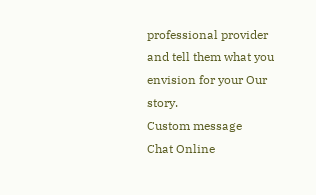professional provider and tell them what you envision for your Our story.
Custom message
Chat Online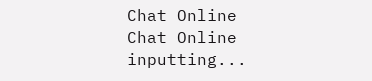Chat Online
Chat Online inputting...